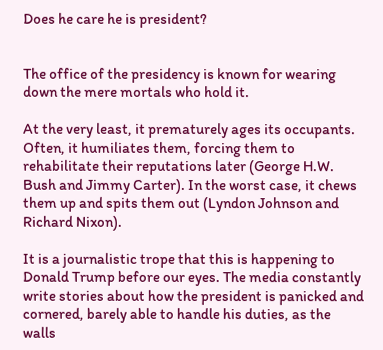Does he care he is president?


The office of the presidency is known for wearing down the mere mortals who hold it.

At the very least, it prematurely ages its occupants. Often, it humiliates them, forcing them to rehabilitate their reputations later (George H.W. Bush and Jimmy Carter). In the worst case, it chews them up and spits them out (Lyndon Johnson and Richard Nixon).

It is a journalistic trope that this is happening to Donald Trump before our eyes. The media constantly write stories about how the president is panicked and cornered, barely able to handle his duties, as the walls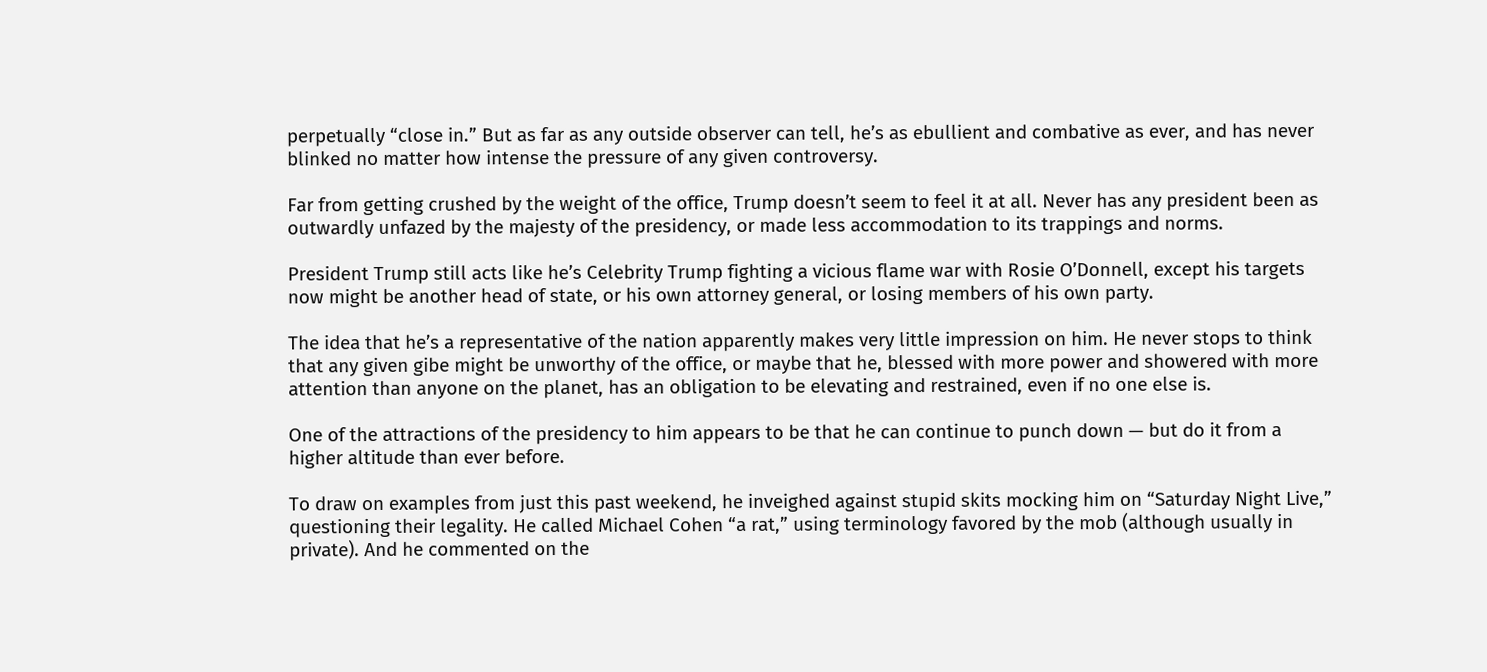perpetually “close in.” But as far as any outside observer can tell, he’s as ebullient and combative as ever, and has never blinked no matter how intense the pressure of any given controversy.

Far from getting crushed by the weight of the office, Trump doesn’t seem to feel it at all. Never has any president been as outwardly unfazed by the majesty of the presidency, or made less accommodation to its trappings and norms.

President Trump still acts like he’s Celebrity Trump fighting a vicious flame war with Rosie O’Donnell, except his targets now might be another head of state, or his own attorney general, or losing members of his own party.

The idea that he’s a representative of the nation apparently makes very little impression on him. He never stops to think that any given gibe might be unworthy of the office, or maybe that he, blessed with more power and showered with more attention than anyone on the planet, has an obligation to be elevating and restrained, even if no one else is.

One of the attractions of the presidency to him appears to be that he can continue to punch down — but do it from a higher altitude than ever before.

To draw on examples from just this past weekend, he inveighed against stupid skits mocking him on “Saturday Night Live,” questioning their legality. He called Michael Cohen “a rat,” using terminology favored by the mob (although usually in private). And he commented on the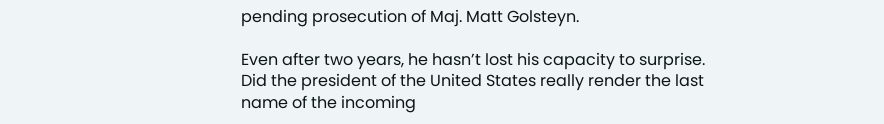pending prosecution of Maj. Matt Golsteyn.

Even after two years, he hasn’t lost his capacity to surprise. Did the president of the United States really render the last name of the incoming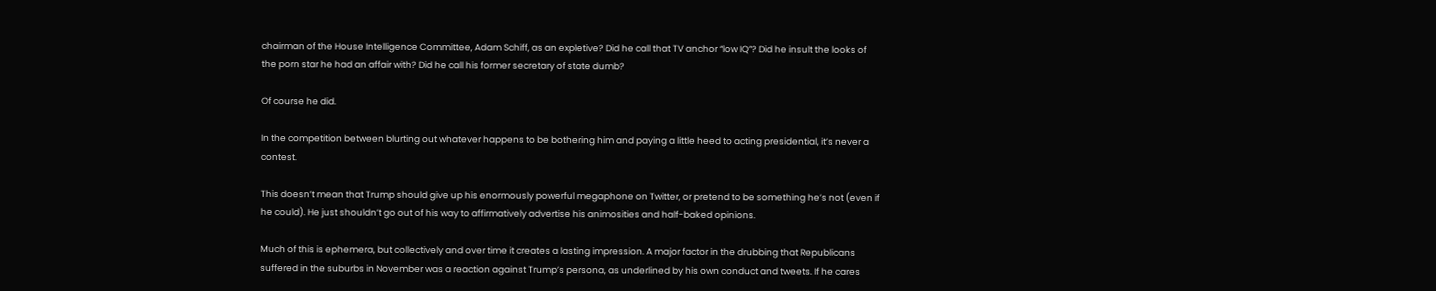chairman of the House Intelligence Committee, Adam Schiff, as an expletive? Did he call that TV anchor “low IQ”? Did he insult the looks of the porn star he had an affair with? Did he call his former secretary of state dumb?

Of course he did.

In the competition between blurting out whatever happens to be bothering him and paying a little heed to acting presidential, it’s never a contest.

This doesn’t mean that Trump should give up his enormously powerful megaphone on Twitter, or pretend to be something he’s not (even if he could). He just shouldn’t go out of his way to affirmatively advertise his animosities and half-baked opinions.

Much of this is ephemera, but collectively and over time it creates a lasting impression. A major factor in the drubbing that Republicans suffered in the suburbs in November was a reaction against Trump’s persona, as underlined by his own conduct and tweets. If he cares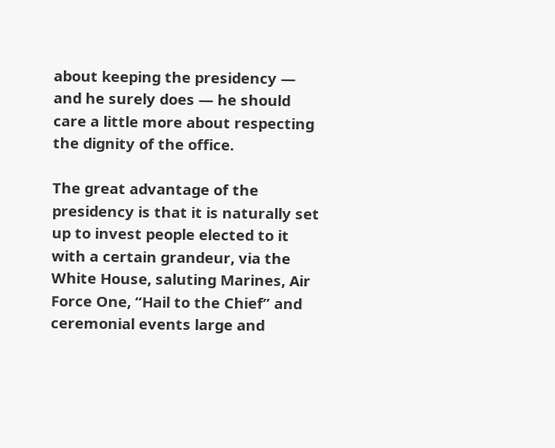about keeping the presidency — and he surely does — he should care a little more about respecting the dignity of the office.

The great advantage of the presidency is that it is naturally set up to invest people elected to it with a certain grandeur, via the White House, saluting Marines, Air Force One, “Hail to the Chief” and ceremonial events large and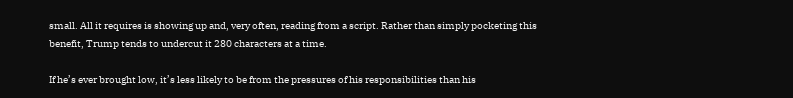small. All it requires is showing up and, very often, reading from a script. Rather than simply pocketing this benefit, Trump tends to undercut it 280 characters at a time.

If he’s ever brought low, it’s less likely to be from the pressures of his responsibilities than his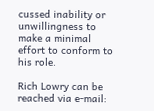cussed inability or unwillingness to make a minimal effort to conform to his role.

Rich Lowry can be reached via e-mail: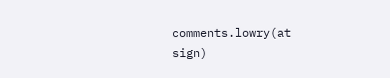comments.lowry(at sign)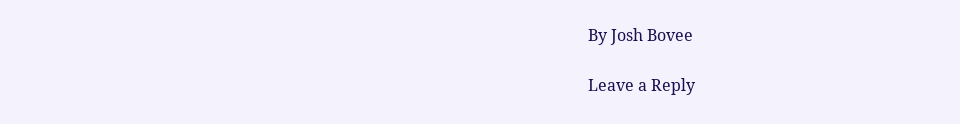By Josh Bovee

Leave a Reply